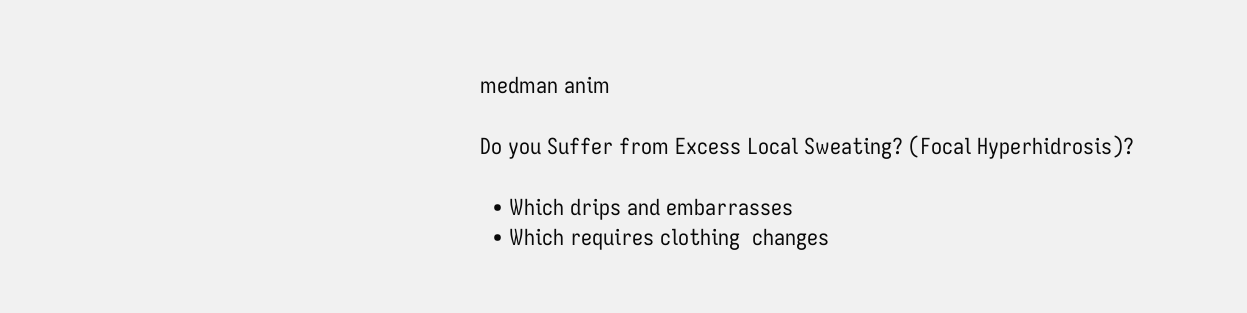medman anim

Do you Suffer from Excess Local Sweating? (Focal Hyperhidrosis)?

  • Which drips and embarrasses
  • Which requires clothing  changes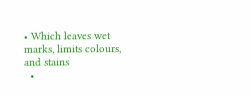• Which leaves wet marks, limits colours, and stains
  •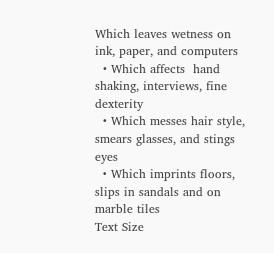Which leaves wetness on ink, paper, and computers
  • Which affects  hand shaking, interviews, fine dexterity
  • Which messes hair style, smears glasses, and stings eyes
  • Which imprints floors, slips in sandals and on marble tiles
Text Size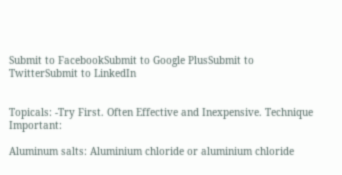Submit to FacebookSubmit to Google PlusSubmit to TwitterSubmit to LinkedIn


Topicals: -Try First. Often Effective and Inexpensive. Technique Important:

Aluminum salts: Aluminium chloride or aluminium chloride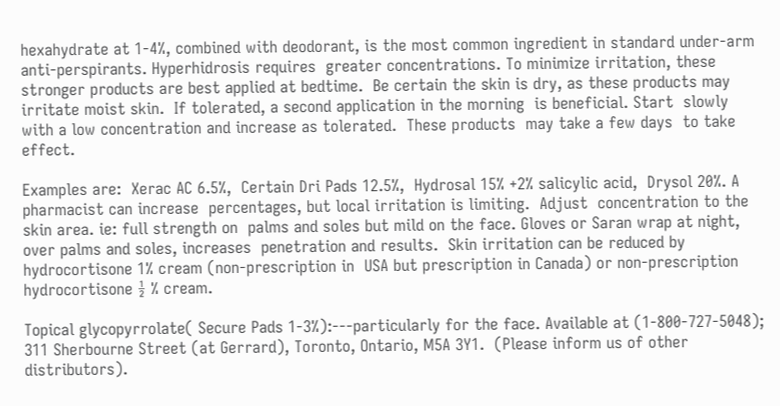hexahydrate at 1-4%, combined with deodorant, is the most common ingredient in standard under-arm anti-perspirants. Hyperhidrosis requires  greater concentrations. To minimize irritation, these stronger products are best applied at bedtime.  Be certain the skin is dry, as these products may  irritate moist skin.  If tolerated, a second application in the morning  is beneficial. Start  slowly with a low concentration and increase as tolerated.  These products  may take a few days  to take effect.

Examples are:  Xerac AC 6.5%,  Certain Dri Pads 12.5%,  Hydrosal 15% +2% salicylic acid,  Drysol 20%. A pharmacist can increase  percentages, but local irritation is limiting.  Adjust  concentration to the skin area. ie: full strength on  palms and soles but mild on the face. Gloves or Saran wrap at night, over palms and soles, increases  penetration and results.  Skin irritation can be reduced by  hydrocortisone 1% cream (non-prescription in  USA but prescription in Canada) or non-prescription  hydrocortisone ½ % cream.

Topical glycopyrrolate( Secure Pads 1-3%):---particularly for the face. Available at (1-800-727-5048); 311 Sherbourne Street (at Gerrard), Toronto, Ontario, M5A 3Y1.  (Please inform us of other distributors).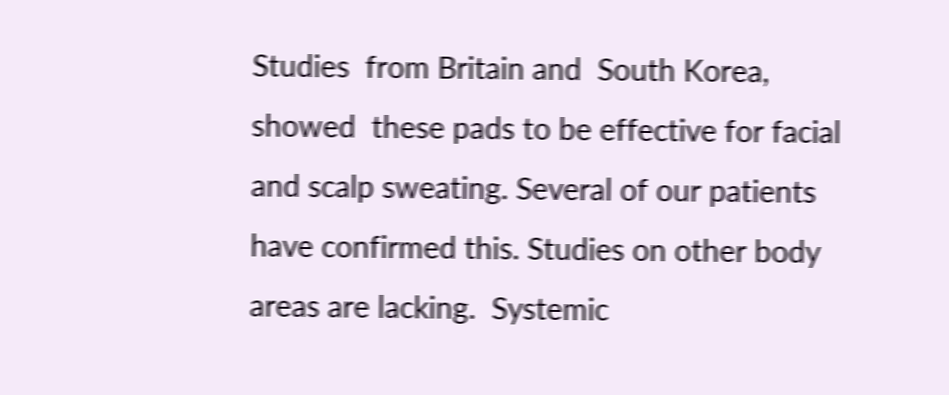Studies  from Britain and  South Korea, showed  these pads to be effective for facial and scalp sweating. Several of our patients have confirmed this. Studies on other body areas are lacking.  Systemic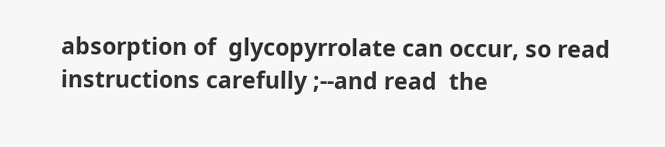absorption of  glycopyrrolate can occur, so read  instructions carefully ;--and read  the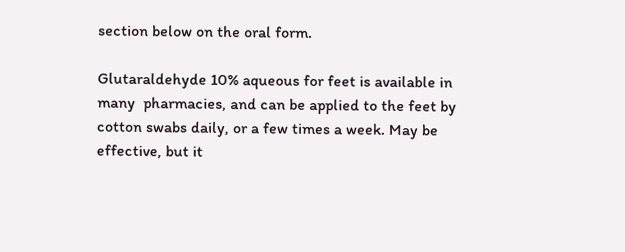section below on the oral form.

Glutaraldehyde 10% aqueous for feet is available in  many  pharmacies, and can be applied to the feet by cotton swabs daily, or a few times a week. May be  effective, but it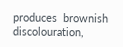produces  brownish discolouration,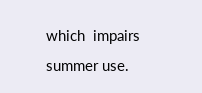which  impairs  summer use.